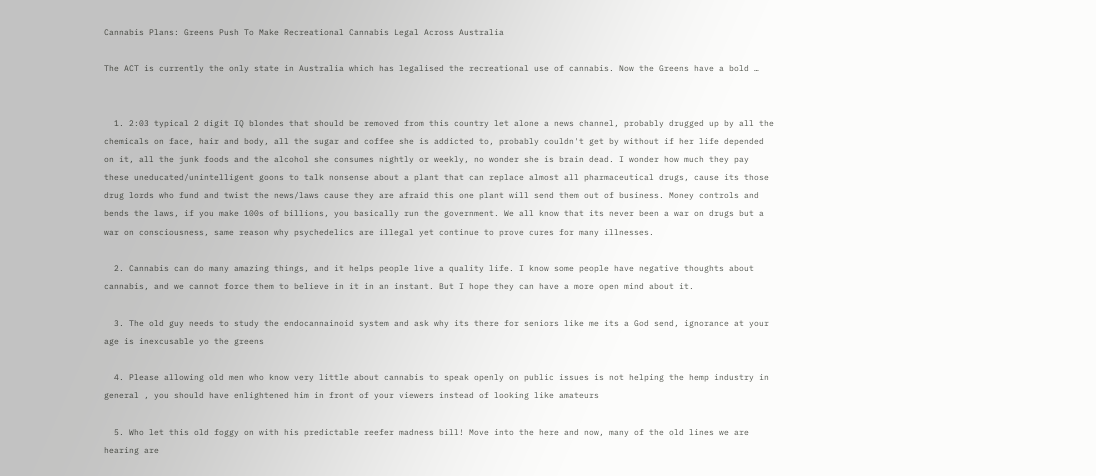Cannabis Plans: Greens Push To Make Recreational Cannabis Legal Across Australia

The ACT is currently the only state in Australia which has legalised the recreational use of cannabis. Now the Greens have a bold …


  1. 2:03 typical 2 digit IQ blondes that should be removed from this country let alone a news channel, probably drugged up by all the chemicals on face, hair and body, all the sugar and coffee she is addicted to, probably couldn't get by without if her life depended on it, all the junk foods and the alcohol she consumes nightly or weekly, no wonder she is brain dead. I wonder how much they pay these uneducated/unintelligent goons to talk nonsense about a plant that can replace almost all pharmaceutical drugs, cause its those drug lords who fund and twist the news/laws cause they are afraid this one plant will send them out of business. Money controls and bends the laws, if you make 100s of billions, you basically run the government. We all know that its never been a war on drugs but a war on consciousness, same reason why psychedelics are illegal yet continue to prove cures for many illnesses.

  2. Cannabis can do many amazing things, and it helps people live a quality life. I know some people have negative thoughts about cannabis, and we cannot force them to believe in it in an instant. But I hope they can have a more open mind about it.

  3. The old guy needs to study the endocannainoid system and ask why its there for seniors like me its a God send, ignorance at your age is inexcusable yo the greens

  4. Please allowing old men who know very little about cannabis to speak openly on public issues is not helping the hemp industry in general , you should have enlightened him in front of your viewers instead of looking like amateurs

  5. Who let this old foggy on with his predictable reefer madness bill! Move into the here and now, many of the old lines we are hearing are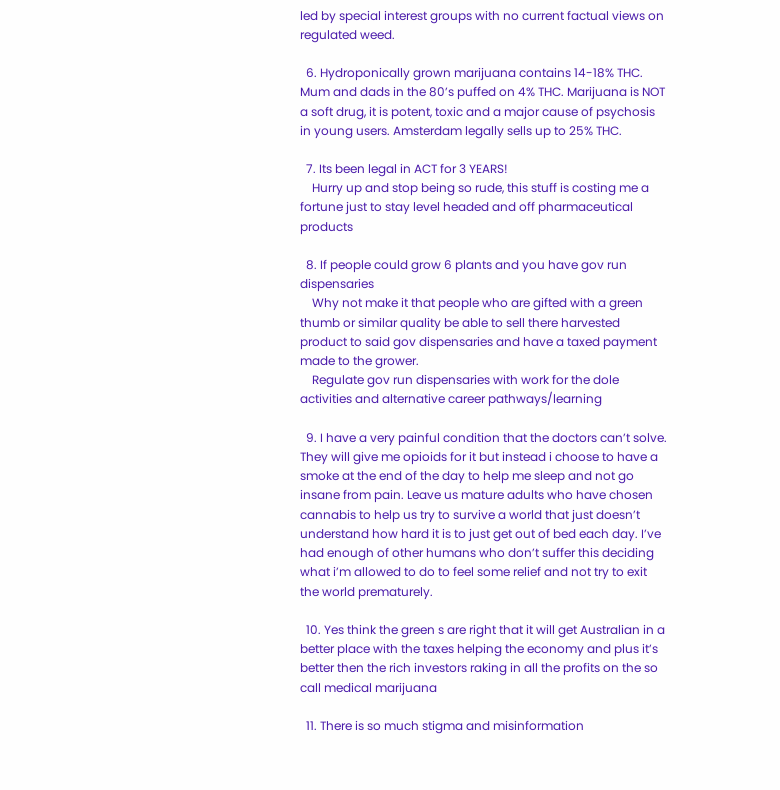led by special interest groups with no current factual views on regulated weed.

  6. Hydroponically grown marijuana contains 14-18% THC. Mum and dads in the 80’s puffed on 4% THC. Marijuana is NOT a soft drug, it is potent, toxic and a major cause of psychosis in young users. Amsterdam legally sells up to 25% THC.

  7. Its been legal in ACT for 3 YEARS!
    Hurry up and stop being so rude, this stuff is costing me a fortune just to stay level headed and off pharmaceutical products

  8. If people could grow 6 plants and you have gov run dispensaries
    Why not make it that people who are gifted with a green thumb or similar quality be able to sell there harvested product to said gov dispensaries and have a taxed payment made to the grower.
    Regulate gov run dispensaries with work for the dole activities and alternative career pathways/learning

  9. I have a very painful condition that the doctors can’t solve. They will give me opioids for it but instead i choose to have a smoke at the end of the day to help me sleep and not go insane from pain. Leave us mature adults who have chosen cannabis to help us try to survive a world that just doesn’t understand how hard it is to just get out of bed each day. I’ve had enough of other humans who don’t suffer this deciding what i’m allowed to do to feel some relief and not try to exit the world prematurely.

  10. Yes think the green s are right that it will get Australian in a better place with the taxes helping the economy and plus it’s better then the rich investors raking in all the profits on the so call medical marijuana

  11. There is so much stigma and misinformation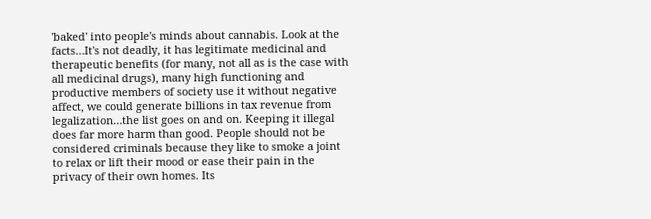'baked' into people's minds about cannabis. Look at the facts…It's not deadly, it has legitimate medicinal and therapeutic benefits (for many, not all as is the case with all medicinal drugs), many high functioning and productive members of society use it without negative affect, we could generate billions in tax revenue from legalization…the list goes on and on. Keeping it illegal does far more harm than good. People should not be considered criminals because they like to smoke a joint to relax or lift their mood or ease their pain in the privacy of their own homes. Its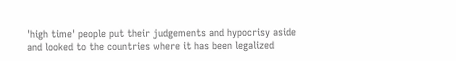'high time' people put their judgements and hypocrisy aside and looked to the countries where it has been legalized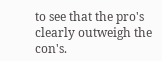to see that the pro's clearly outweigh the con's.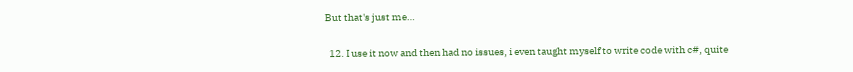But that's just me…

  12. I use it now and then had no issues, i even taught myself to write code with c#, quite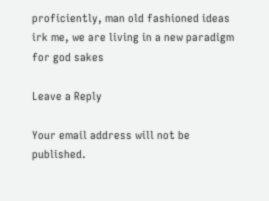proficiently, man old fashioned ideas irk me, we are living in a new paradigm for god sakes

Leave a Reply

Your email address will not be published.